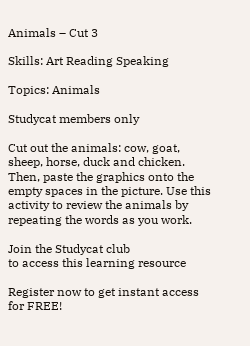Animals – Cut 3

Skills: Art Reading Speaking

Topics: Animals

Studycat members only

Cut out the animals: cow, goat, sheep, horse, duck and chicken. Then, paste the graphics onto the empty spaces in the picture. Use this activity to review the animals by repeating the words as you work.

Join the Studycat club
to access this learning resource

Register now to get instant access for FREE!